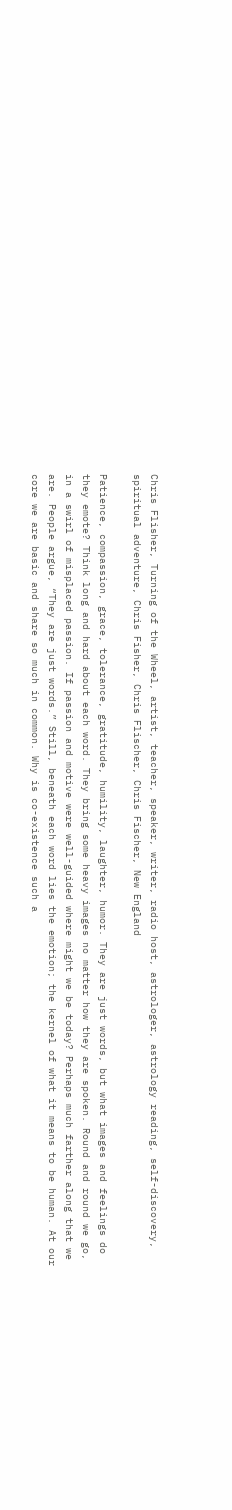Chris Flisher, Turning of the Wheel, artist, teacher, speaker, writer, radio host, astrologer, astrology reading, self-discovery, spiritual adventure, Chris Fisher, Chris Flischer, Chris Fischer, New England

Patience, compassion, grace, tolerance, gratitude, humility, laughter, humor. They are just words, but what images and feelings do they emote? Think long and hard about each word. They bring some heavy images no matter how they are spoken. Round and round we go, in a swirl of misplaced passion. If passion and motive were well-guided where might we be today? Perhaps much farther along that we are. People argue, “They are just words.” Still, beneath each word lies the emotion; the kernel of what it means to be human. At our core we are basic and share so much in common. Why is co-existence such a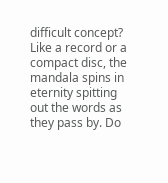difficult concept? Like a record or a compact disc, the mandala spins in eternity spitting out the words as they pass by. Do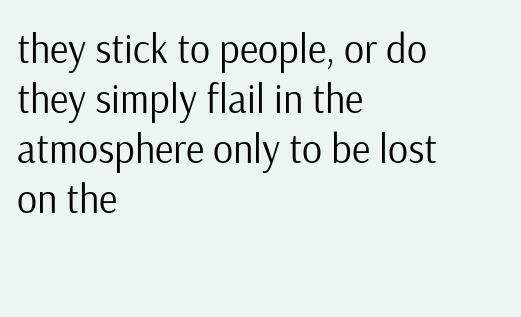they stick to people, or do they simply flail in the atmosphere only to be lost on the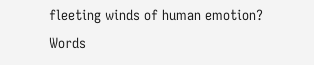fleeting winds of human emotion?
Words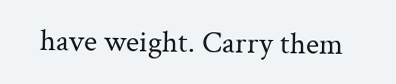have weight. Carry them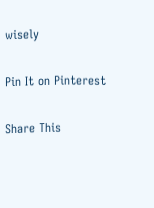wisely

Pin It on Pinterest

Share This